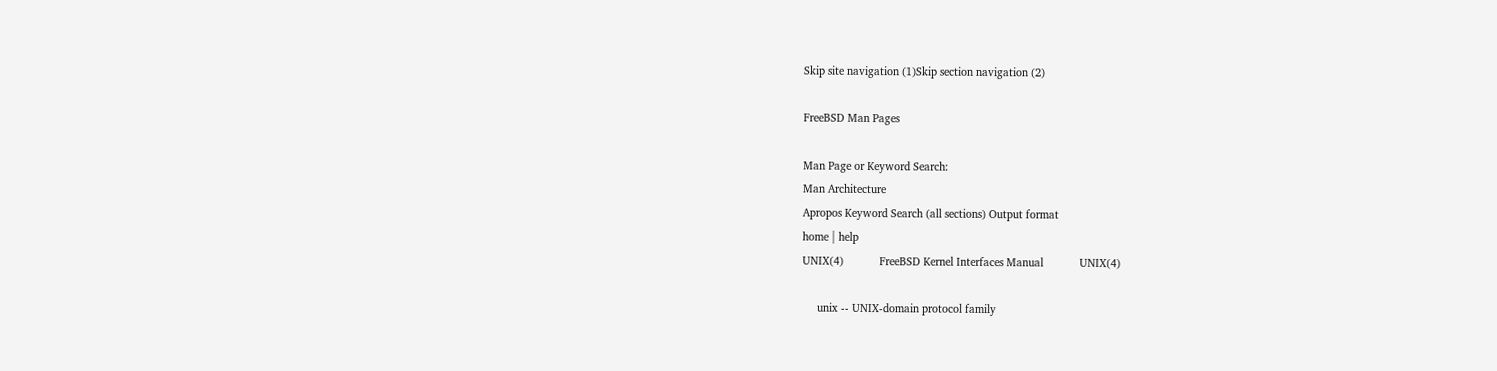Skip site navigation (1)Skip section navigation (2)

FreeBSD Man Pages

Man Page or Keyword Search:
Man Architecture
Apropos Keyword Search (all sections) Output format
home | help
UNIX(4)            FreeBSD Kernel Interfaces Manual            UNIX(4)

     unix -- UNIX-domain protocol family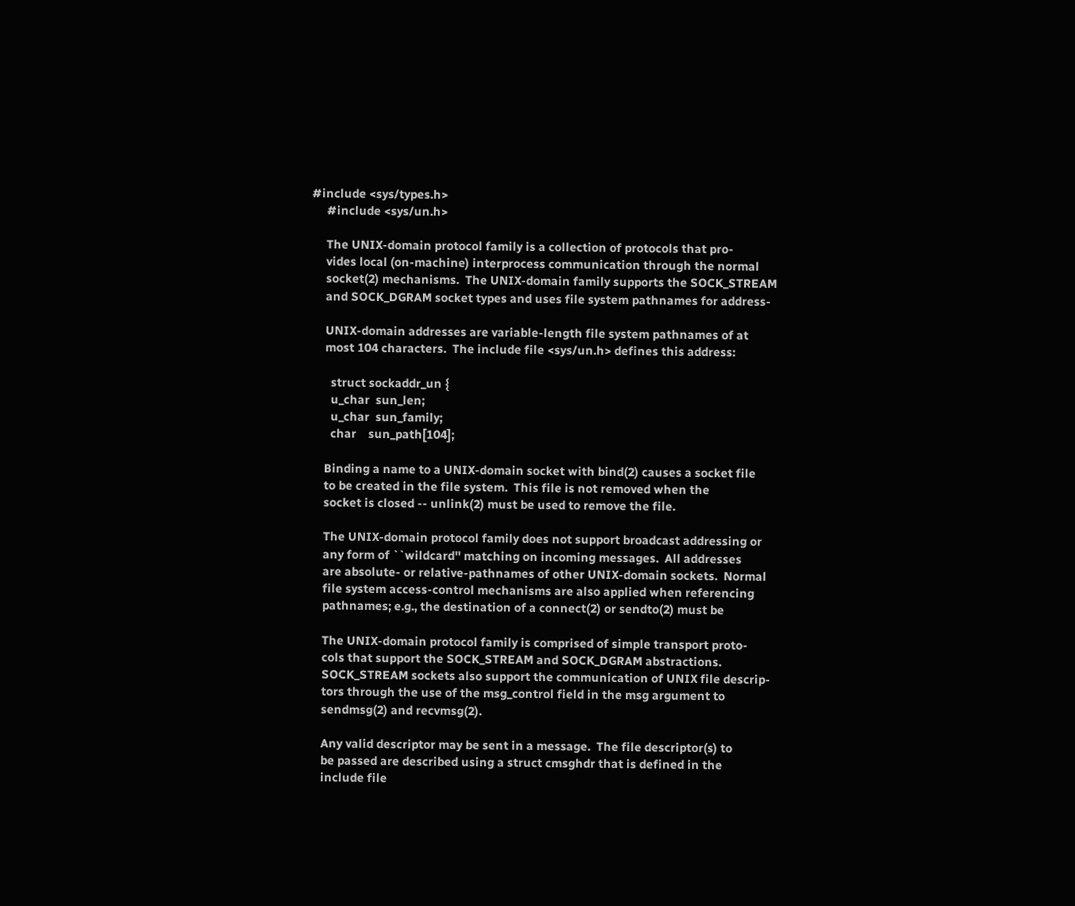#include <sys/types.h>
     #include <sys/un.h>

     The UNIX-domain protocol family is a collection of protocols that pro-
     vides local (on-machine) interprocess communication through the normal
     socket(2) mechanisms.  The UNIX-domain family supports the SOCK_STREAM
     and SOCK_DGRAM socket types and uses file system pathnames for address-

     UNIX-domain addresses are variable-length file system pathnames of at
     most 104 characters.  The include file <sys/un.h> defines this address:

       struct sockaddr_un {
       u_char  sun_len;
       u_char  sun_family;
       char    sun_path[104];

     Binding a name to a UNIX-domain socket with bind(2) causes a socket file
     to be created in the file system.  This file is not removed when the
     socket is closed -- unlink(2) must be used to remove the file.

     The UNIX-domain protocol family does not support broadcast addressing or
     any form of ``wildcard'' matching on incoming messages.  All addresses
     are absolute- or relative-pathnames of other UNIX-domain sockets.  Normal
     file system access-control mechanisms are also applied when referencing
     pathnames; e.g., the destination of a connect(2) or sendto(2) must be

     The UNIX-domain protocol family is comprised of simple transport proto-
     cols that support the SOCK_STREAM and SOCK_DGRAM abstractions.
     SOCK_STREAM sockets also support the communication of UNIX file descrip-
     tors through the use of the msg_control field in the msg argument to
     sendmsg(2) and recvmsg(2).

     Any valid descriptor may be sent in a message.  The file descriptor(s) to
     be passed are described using a struct cmsghdr that is defined in the
     include file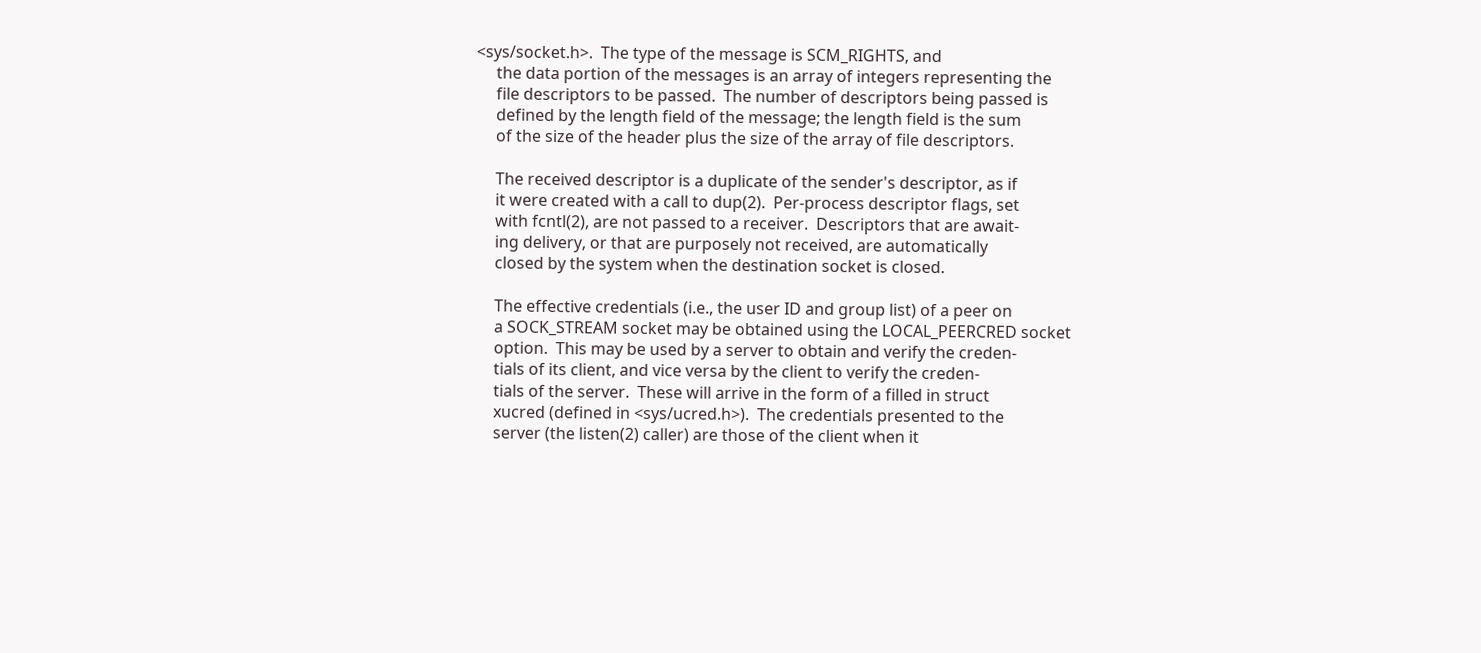<sys/socket.h>.  The type of the message is SCM_RIGHTS, and
     the data portion of the messages is an array of integers representing the
     file descriptors to be passed.  The number of descriptors being passed is
     defined by the length field of the message; the length field is the sum
     of the size of the header plus the size of the array of file descriptors.

     The received descriptor is a duplicate of the sender's descriptor, as if
     it were created with a call to dup(2).  Per-process descriptor flags, set
     with fcntl(2), are not passed to a receiver.  Descriptors that are await-
     ing delivery, or that are purposely not received, are automatically
     closed by the system when the destination socket is closed.

     The effective credentials (i.e., the user ID and group list) of a peer on
     a SOCK_STREAM socket may be obtained using the LOCAL_PEERCRED socket
     option.  This may be used by a server to obtain and verify the creden-
     tials of its client, and vice versa by the client to verify the creden-
     tials of the server.  These will arrive in the form of a filled in struct
     xucred (defined in <sys/ucred.h>).  The credentials presented to the
     server (the listen(2) caller) are those of the client when it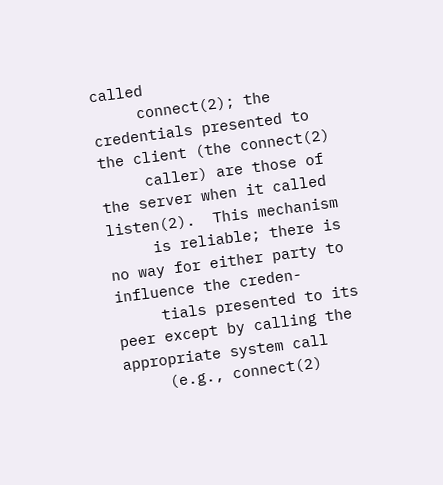called
     connect(2); the credentials presented to the client (the connect(2)
     caller) are those of the server when it called listen(2).  This mechanism
     is reliable; there is no way for either party to influence the creden-
     tials presented to its peer except by calling the appropriate system call
     (e.g., connect(2)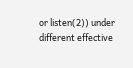or listen(2)) under different effective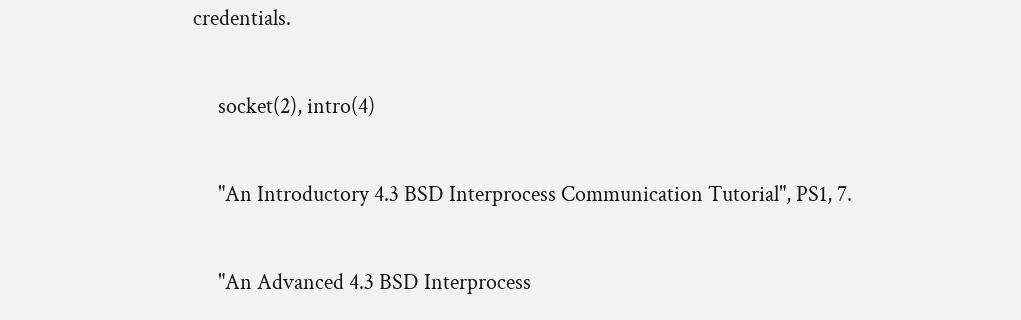credentials.

     socket(2), intro(4)

     "An Introductory 4.3 BSD Interprocess Communication Tutorial", PS1, 7.

     "An Advanced 4.3 BSD Interprocess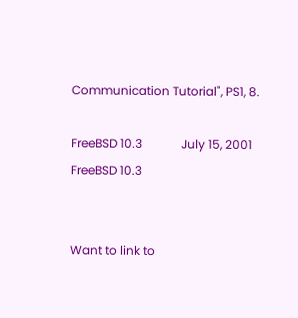Communication Tutorial", PS1, 8.

FreeBSD 10.3             July 15, 2001            FreeBSD 10.3


Want to link to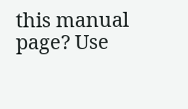this manual page? Use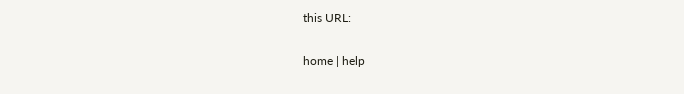this URL:

home | help